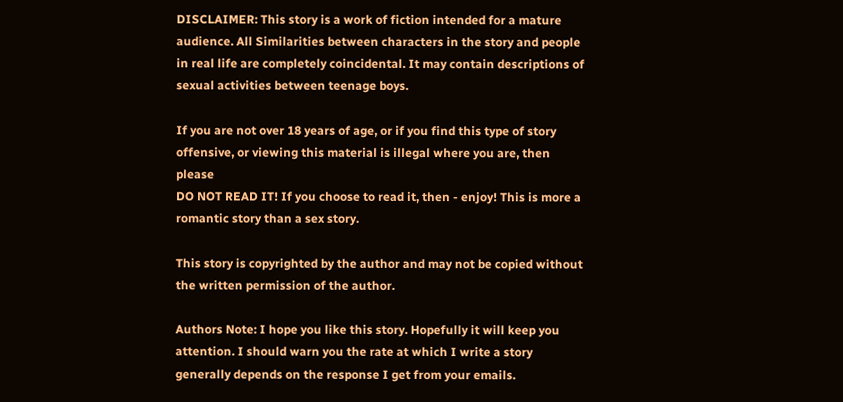DISCLAIMER: This story is a work of fiction intended for a mature audience. All Similarities between characters in the story and people in real life are completely coincidental. It may contain descriptions of sexual activities between teenage boys.

If you are not over 18 years of age, or if you find this type of story offensive, or viewing this material is illegal where you are, then please
DO NOT READ IT! If you choose to read it, then - enjoy! This is more a romantic story than a sex story.

This story is copyrighted by the author and may not be copied without the written permission of the author.

Authors Note: I hope you like this story. Hopefully it will keep you attention. I should warn you the rate at which I write a story generally depends on the response I get from your emails.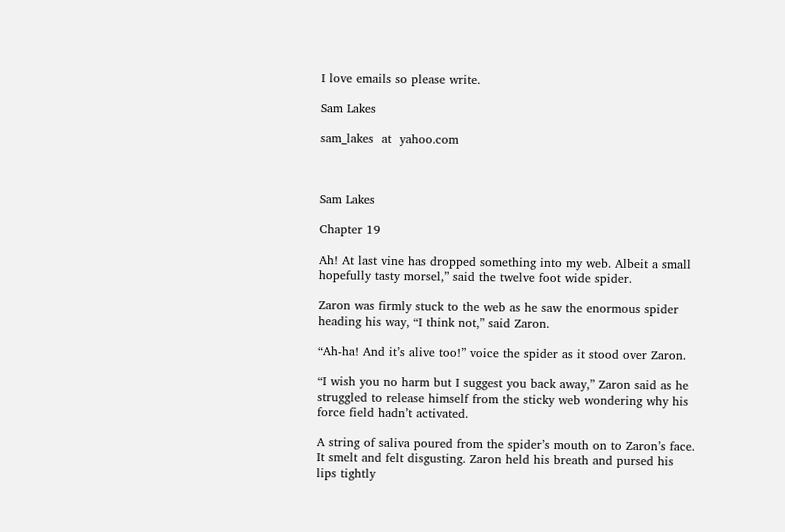I love emails so please write.

Sam Lakes

sam_lakes  at  yahoo.com



Sam Lakes

Chapter 19

Ah! At last vine has dropped something into my web. Albeit a small hopefully tasty morsel,” said the twelve foot wide spider.

Zaron was firmly stuck to the web as he saw the enormous spider heading his way, “I think not,” said Zaron.

“Ah-ha! And it’s alive too!” voice the spider as it stood over Zaron.

“I wish you no harm but I suggest you back away,” Zaron said as he struggled to release himself from the sticky web wondering why his force field hadn’t activated.

A string of saliva poured from the spider’s mouth on to Zaron’s face. It smelt and felt disgusting. Zaron held his breath and pursed his lips tightly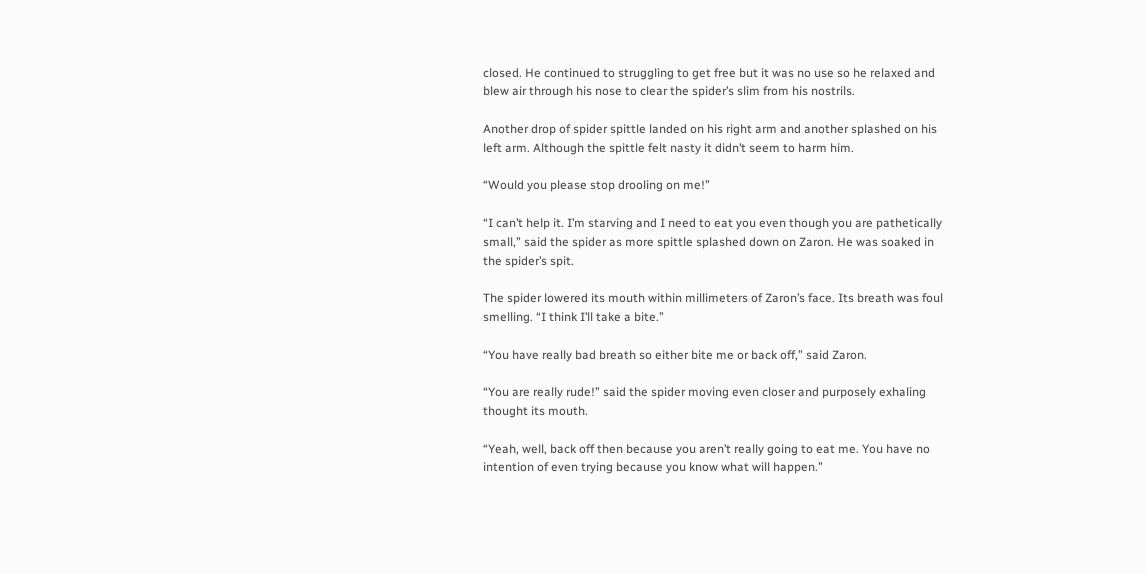closed. He continued to struggling to get free but it was no use so he relaxed and blew air through his nose to clear the spider’s slim from his nostrils.

Another drop of spider spittle landed on his right arm and another splashed on his left arm. Although the spittle felt nasty it didn’t seem to harm him.

“Would you please stop drooling on me!”

“I can’t help it. I’m starving and I need to eat you even though you are pathetically small,” said the spider as more spittle splashed down on Zaron. He was soaked in the spider’s spit.

The spider lowered its mouth within millimeters of Zaron’s face. Its breath was foul smelling. “I think I’ll take a bite.”

“You have really bad breath so either bite me or back off,” said Zaron.

“You are really rude!” said the spider moving even closer and purposely exhaling thought its mouth.

“Yeah, well, back off then because you aren’t really going to eat me. You have no intention of even trying because you know what will happen.”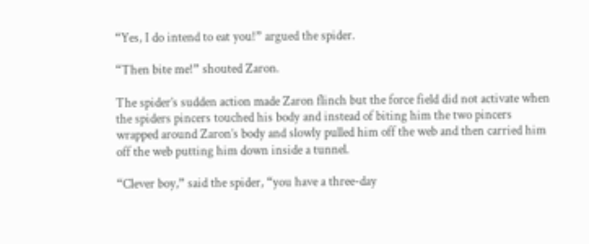“Yes, I do intend to eat you!” argued the spider.

“Then bite me!” shouted Zaron.

The spider’s sudden action made Zaron flinch but the force field did not activate when the spiders pincers touched his body and instead of biting him the two pincers wrapped around Zaron’s body and slowly pulled him off the web and then carried him off the web putting him down inside a tunnel.

“Clever boy,” said the spider, “you have a three-day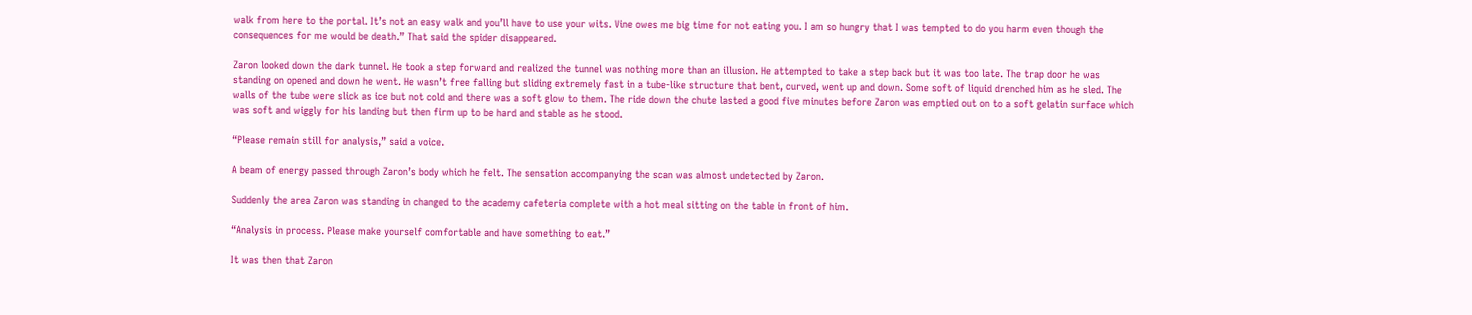walk from here to the portal. It’s not an easy walk and you’ll have to use your wits. Vine owes me big time for not eating you. I am so hungry that I was tempted to do you harm even though the consequences for me would be death.” That said the spider disappeared.

Zaron looked down the dark tunnel. He took a step forward and realized the tunnel was nothing more than an illusion. He attempted to take a step back but it was too late. The trap door he was standing on opened and down he went. He wasn’t free falling but sliding extremely fast in a tube-like structure that bent, curved, went up and down. Some soft of liquid drenched him as he sled. The walls of the tube were slick as ice but not cold and there was a soft glow to them. The ride down the chute lasted a good five minutes before Zaron was emptied out on to a soft gelatin surface which was soft and wiggly for his landing but then firm up to be hard and stable as he stood.

“Please remain still for analysis,” said a voice.

A beam of energy passed through Zaron’s body which he felt. The sensation accompanying the scan was almost undetected by Zaron.

Suddenly the area Zaron was standing in changed to the academy cafeteria complete with a hot meal sitting on the table in front of him.

“Analysis in process. Please make yourself comfortable and have something to eat.”

It was then that Zaron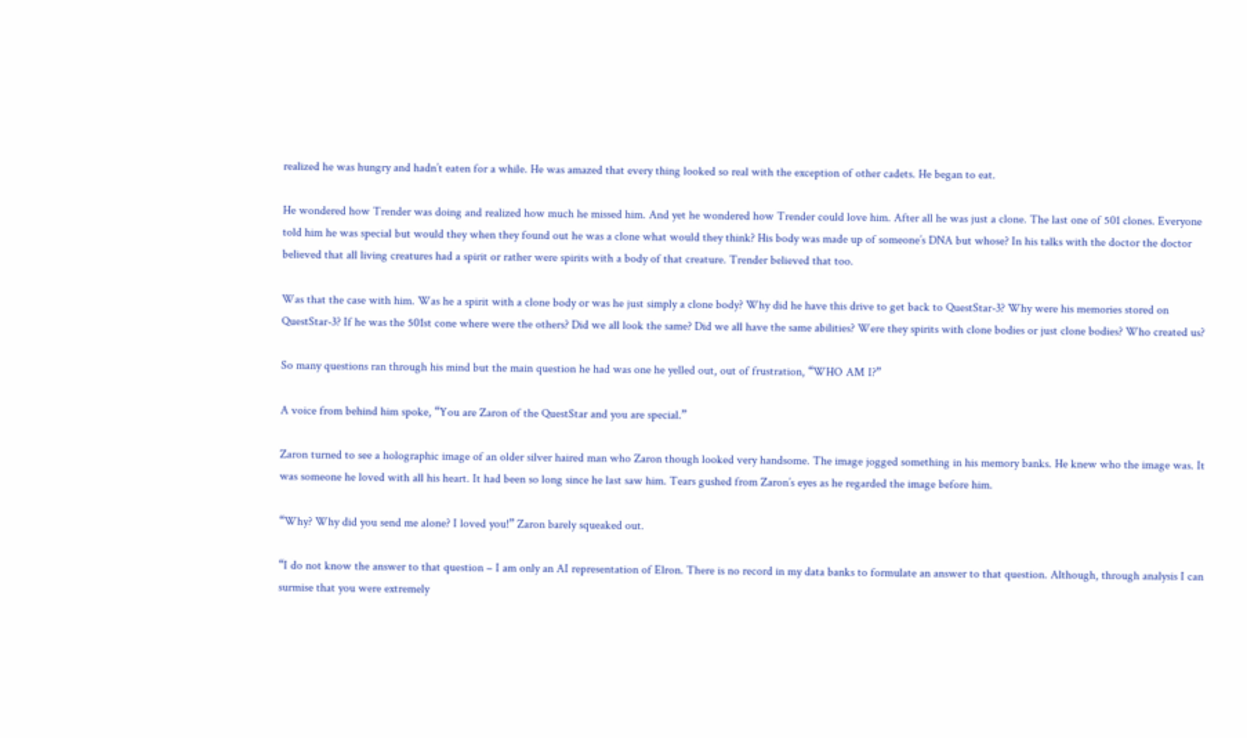realized he was hungry and hadn’t eaten for a while. He was amazed that every thing looked so real with the exception of other cadets. He began to eat.

He wondered how Trender was doing and realized how much he missed him. And yet he wondered how Trender could love him. After all he was just a clone. The last one of 501 clones. Everyone told him he was special but would they when they found out he was a clone what would they think? His body was made up of someone’s DNA but whose? In his talks with the doctor the doctor believed that all living creatures had a spirit or rather were spirits with a body of that creature. Trender believed that too.

Was that the case with him. Was he a spirit with a clone body or was he just simply a clone body? Why did he have this drive to get back to QuestStar-3? Why were his memories stored on QuestStar-3? If he was the 501st cone where were the others? Did we all look the same? Did we all have the same abilities? Were they spirits with clone bodies or just clone bodies? Who created us?

So many questions ran through his mind but the main question he had was one he yelled out, out of frustration, “WHO AM I?”

A voice from behind him spoke, “You are Zaron of the QuestStar and you are special.”

Zaron turned to see a holographic image of an older silver haired man who Zaron though looked very handsome. The image jogged something in his memory banks. He knew who the image was. It was someone he loved with all his heart. It had been so long since he last saw him. Tears gushed from Zaron’s eyes as he regarded the image before him.

“Why? Why did you send me alone? I loved you!” Zaron barely squeaked out.

“I do not know the answer to that question – I am only an AI representation of Elron. There is no record in my data banks to formulate an answer to that question. Although, through analysis I can surmise that you were extremely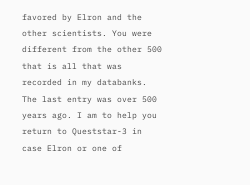favored by Elron and the other scientists. You were different from the other 500 that is all that was recorded in my databanks. The last entry was over 500 years ago. I am to help you return to Queststar-3 in case Elron or one of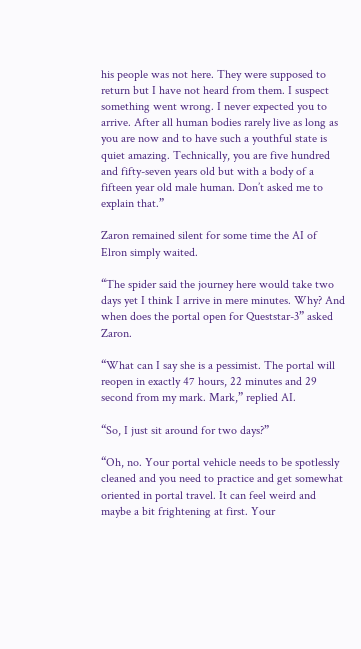his people was not here. They were supposed to return but I have not heard from them. I suspect something went wrong. I never expected you to arrive. After all human bodies rarely live as long as you are now and to have such a youthful state is quiet amazing. Technically, you are five hundred and fifty-seven years old but with a body of a fifteen year old male human. Don’t asked me to explain that.”

Zaron remained silent for some time the AI of Elron simply waited.

“The spider said the journey here would take two days yet I think I arrive in mere minutes. Why? And when does the portal open for Queststar-3” asked Zaron.

“What can I say she is a pessimist. The portal will reopen in exactly 47 hours, 22 minutes and 29 second from my mark. Mark,” replied AI.

“So, I just sit around for two days?”

“Oh, no. Your portal vehicle needs to be spotlessly cleaned and you need to practice and get somewhat oriented in portal travel. It can feel weird and maybe a bit frightening at first. Your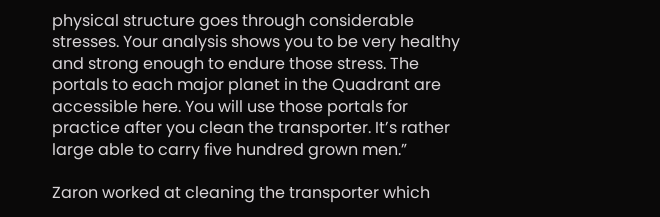physical structure goes through considerable stresses. Your analysis shows you to be very healthy and strong enough to endure those stress. The portals to each major planet in the Quadrant are accessible here. You will use those portals for practice after you clean the transporter. It’s rather large able to carry five hundred grown men.”

Zaron worked at cleaning the transporter which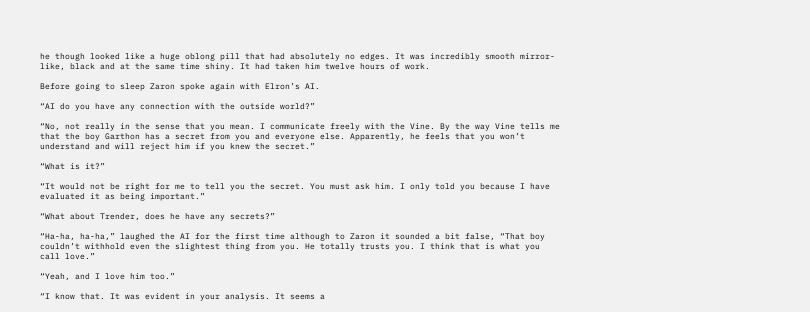he though looked like a huge oblong pill that had absolutely no edges. It was incredibly smooth mirror-like, black and at the same time shiny. It had taken him twelve hours of work.

Before going to sleep Zaron spoke again with Elron’s AI.

“AI do you have any connection with the outside world?”

“No, not really in the sense that you mean. I communicate freely with the Vine. By the way Vine tells me that the boy Garthon has a secret from you and everyone else. Apparently, he feels that you won’t understand and will reject him if you knew the secret.”

“What is it?”

“It would not be right for me to tell you the secret. You must ask him. I only told you because I have evaluated it as being important.”

“What about Trender, does he have any secrets?”

“Ha-ha, ha-ha,” laughed the AI for the first time although to Zaron it sounded a bit false, “That boy couldn’t withhold even the slightest thing from you. He totally trusts you. I think that is what you call love.”

“Yeah, and I love him too.”

“I know that. It was evident in your analysis. It seems a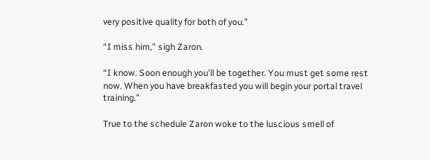very positive quality for both of you.”

“I miss him,” sigh Zaron.

“I know. Soon enough you’ll be together. You must get some rest now. When you have breakfasted you will begin your portal travel training.”

True to the schedule Zaron woke to the luscious smell of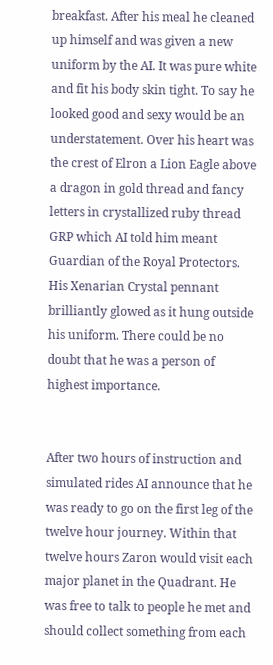breakfast. After his meal he cleaned up himself and was given a new uniform by the AI. It was pure white and fit his body skin tight. To say he looked good and sexy would be an understatement. Over his heart was the crest of Elron a Lion Eagle above a dragon in gold thread and fancy letters in crystallized ruby thread GRP which AI told him meant Guardian of the Royal Protectors. His Xenarian Crystal pennant brilliantly glowed as it hung outside his uniform. There could be no doubt that he was a person of highest importance.


After two hours of instruction and simulated rides AI announce that he was ready to go on the first leg of the twelve hour journey. Within that twelve hours Zaron would visit each major planet in the Quadrant. He was free to talk to people he met and should collect something from each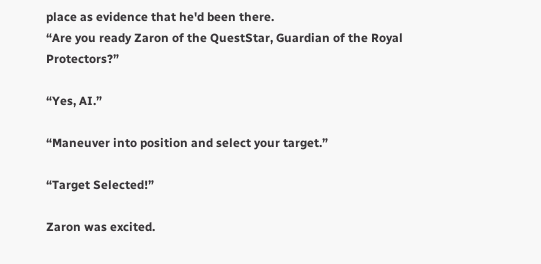place as evidence that he'd been there.
“Are you ready Zaron of the QuestStar, Guardian of the Royal Protectors?”

“Yes, AI.”

“Maneuver into position and select your target.”

“Target Selected!”

Zaron was excited.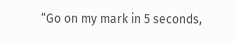“Go on my mark in 5 seconds,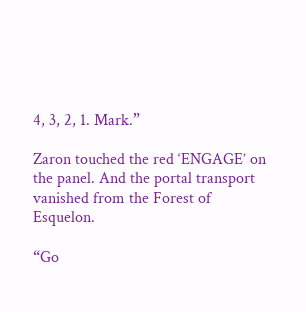4, 3, 2, 1. Mark.”

Zaron touched the red ‘ENGAGE’ on the panel. And the portal transport vanished from the Forest of Esquelon.

“Go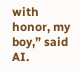with honor, my boy,” said AI.